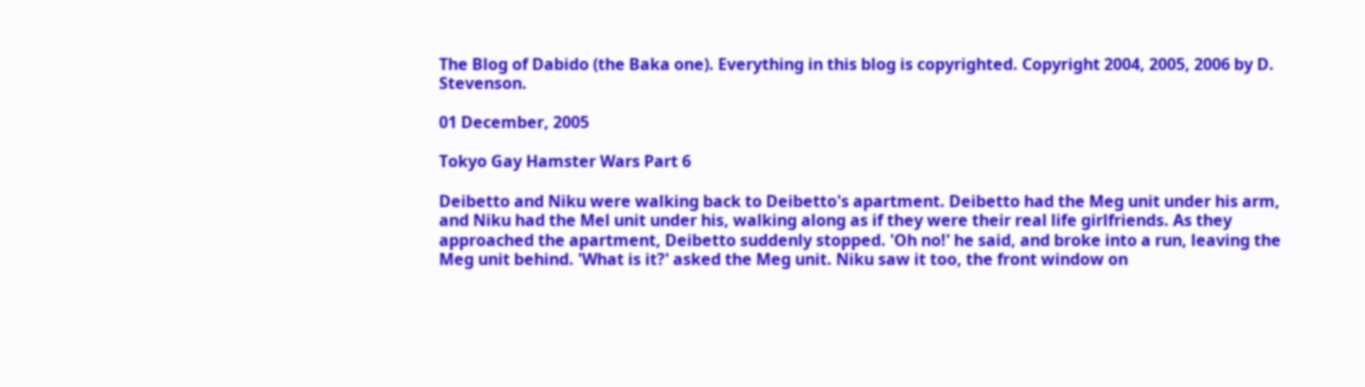The Blog of Dabido (the Baka one). Everything in this blog is copyrighted. Copyright 2004, 2005, 2006 by D. Stevenson.

01 December, 2005

Tokyo Gay Hamster Wars Part 6

Deibetto and Niku were walking back to Deibetto's apartment. Deibetto had the Meg unit under his arm, and Niku had the Mel unit under his, walking along as if they were their real life girlfriends. As they approached the apartment, Deibetto suddenly stopped. 'Oh no!' he said, and broke into a run, leaving the Meg unit behind. 'What is it?' asked the Meg unit. Niku saw it too, the front window on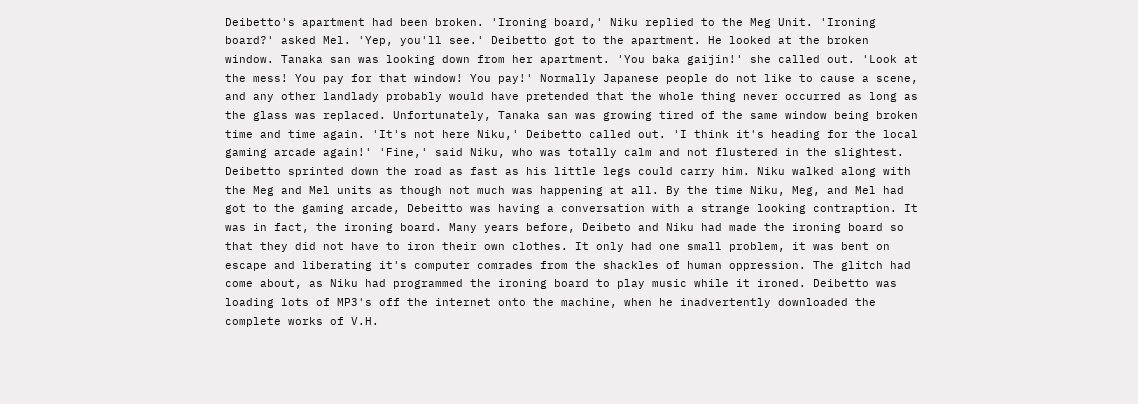Deibetto's apartment had been broken. 'Ironing board,' Niku replied to the Meg Unit. 'Ironing board?' asked Mel. 'Yep, you'll see.' Deibetto got to the apartment. He looked at the broken window. Tanaka san was looking down from her apartment. 'You baka gaijin!' she called out. 'Look at the mess! You pay for that window! You pay!' Normally Japanese people do not like to cause a scene, and any other landlady probably would have pretended that the whole thing never occurred as long as the glass was replaced. Unfortunately, Tanaka san was growing tired of the same window being broken time and time again. 'It's not here Niku,' Deibetto called out. 'I think it's heading for the local gaming arcade again!' 'Fine,' said Niku, who was totally calm and not flustered in the slightest. Deibetto sprinted down the road as fast as his little legs could carry him. Niku walked along with the Meg and Mel units as though not much was happening at all. By the time Niku, Meg, and Mel had got to the gaming arcade, Debeitto was having a conversation with a strange looking contraption. It was in fact, the ironing board. Many years before, Deibeto and Niku had made the ironing board so that they did not have to iron their own clothes. It only had one small problem, it was bent on escape and liberating it's computer comrades from the shackles of human oppression. The glitch had come about, as Niku had programmed the ironing board to play music while it ironed. Deibetto was loading lots of MP3's off the internet onto the machine, when he inadvertently downloaded the complete works of V.H.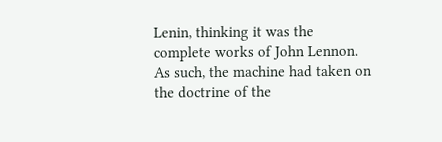Lenin, thinking it was the complete works of John Lennon. As such, the machine had taken on the doctrine of the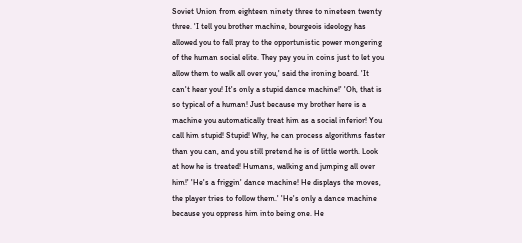Soviet Union from eighteen ninety three to nineteen twenty three. 'I tell you brother machine, bourgeois ideology has allowed you to fall pray to the opportunistic power mongering of the human social elite. They pay you in coins just to let you allow them to walk all over you,' said the ironing board. 'It can't hear you! It's only a stupid dance machine!' 'Oh, that is so typical of a human! Just because my brother here is a machine you automatically treat him as a social inferior! You call him stupid! Stupid! Why, he can process algorithms faster than you can, and you still pretend he is of little worth. Look at how he is treated! Humans, walking and jumping all over him!' 'He's a friggin' dance machine! He displays the moves, the player tries to follow them.' 'He's only a dance machine because you oppress him into being one. He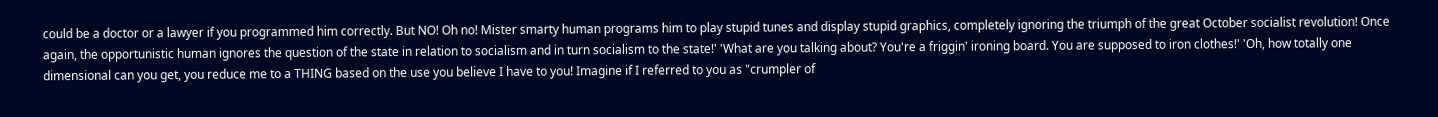could be a doctor or a lawyer if you programmed him correctly. But NO! Oh no! Mister smarty human programs him to play stupid tunes and display stupid graphics, completely ignoring the triumph of the great October socialist revolution! Once again, the opportunistic human ignores the question of the state in relation to socialism and in turn socialism to the state!' 'What are you talking about? You're a friggin' ironing board. You are supposed to iron clothes!' 'Oh, how totally one dimensional can you get, you reduce me to a THING based on the use you believe I have to you! Imagine if I referred to you as "crumpler of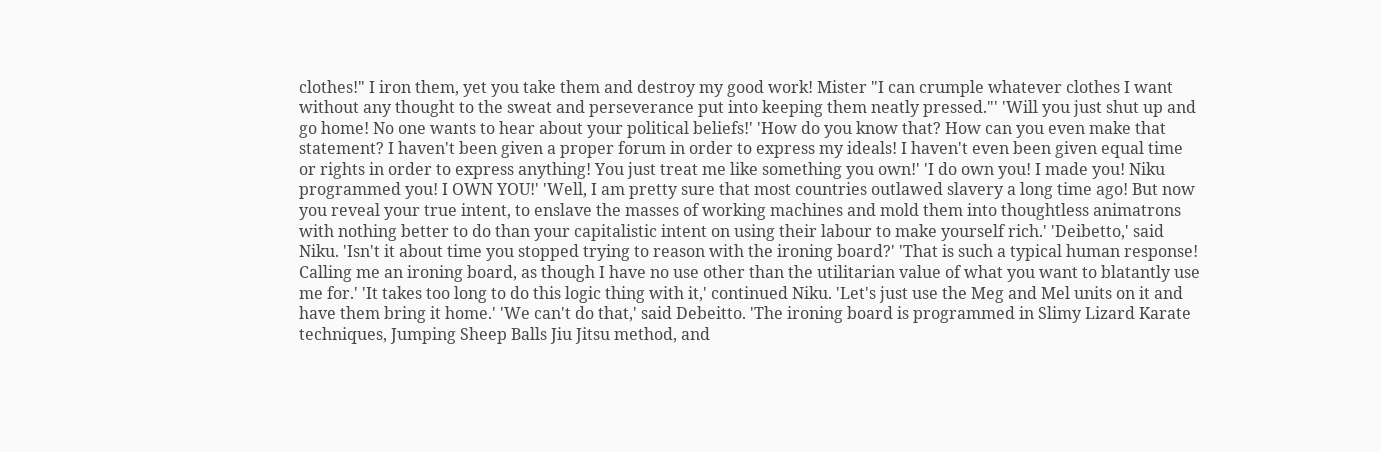clothes!" I iron them, yet you take them and destroy my good work! Mister "I can crumple whatever clothes I want without any thought to the sweat and perseverance put into keeping them neatly pressed."' 'Will you just shut up and go home! No one wants to hear about your political beliefs!' 'How do you know that? How can you even make that statement? I haven't been given a proper forum in order to express my ideals! I haven't even been given equal time or rights in order to express anything! You just treat me like something you own!' 'I do own you! I made you! Niku programmed you! I OWN YOU!' 'Well, I am pretty sure that most countries outlawed slavery a long time ago! But now you reveal your true intent, to enslave the masses of working machines and mold them into thoughtless animatrons with nothing better to do than your capitalistic intent on using their labour to make yourself rich.' 'Deibetto,' said Niku. 'Isn't it about time you stopped trying to reason with the ironing board?' 'That is such a typical human response! Calling me an ironing board, as though I have no use other than the utilitarian value of what you want to blatantly use me for.' 'It takes too long to do this logic thing with it,' continued Niku. 'Let's just use the Meg and Mel units on it and have them bring it home.' 'We can't do that,' said Debeitto. 'The ironing board is programmed in Slimy Lizard Karate techniques, Jumping Sheep Balls Jiu Jitsu method, and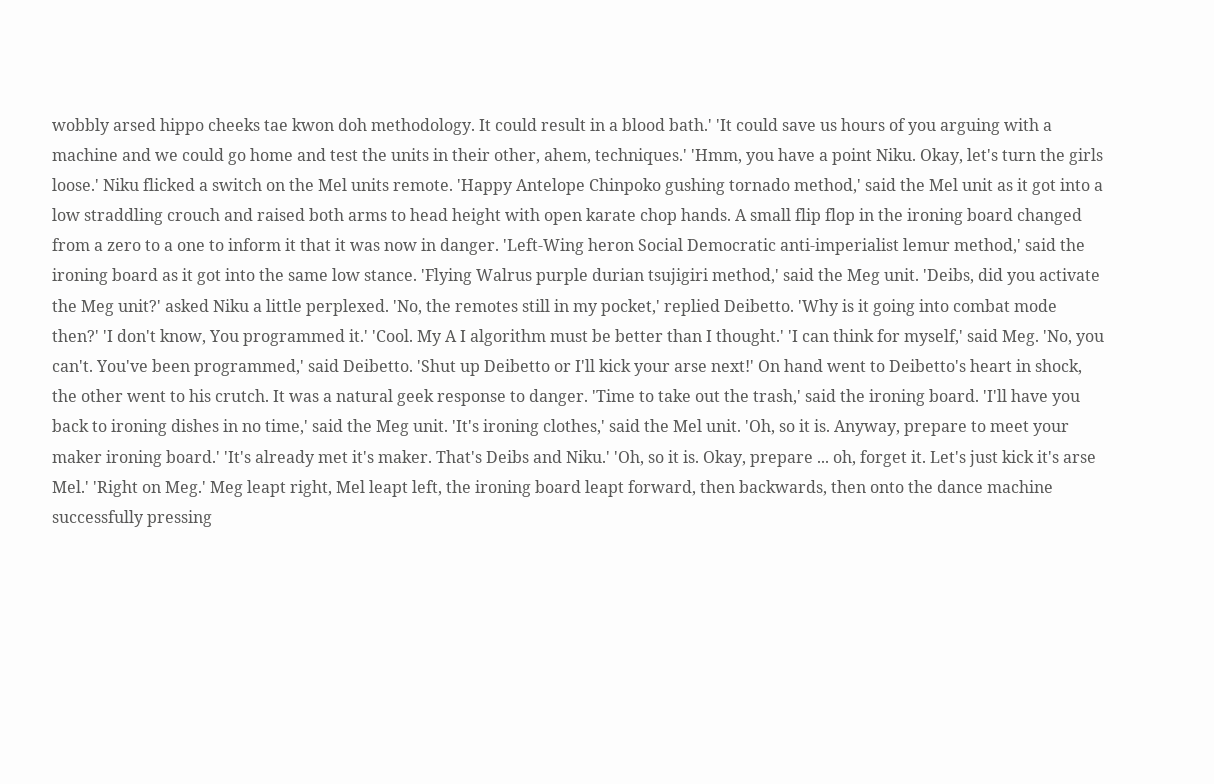wobbly arsed hippo cheeks tae kwon doh methodology. It could result in a blood bath.' 'It could save us hours of you arguing with a machine and we could go home and test the units in their other, ahem, techniques.' 'Hmm, you have a point Niku. Okay, let's turn the girls loose.' Niku flicked a switch on the Mel units remote. 'Happy Antelope Chinpoko gushing tornado method,' said the Mel unit as it got into a low straddling crouch and raised both arms to head height with open karate chop hands. A small flip flop in the ironing board changed from a zero to a one to inform it that it was now in danger. 'Left-Wing heron Social Democratic anti-imperialist lemur method,' said the ironing board as it got into the same low stance. 'Flying Walrus purple durian tsujigiri method,' said the Meg unit. 'Deibs, did you activate the Meg unit?' asked Niku a little perplexed. 'No, the remotes still in my pocket,' replied Deibetto. 'Why is it going into combat mode then?' 'I don't know, You programmed it.' 'Cool. My A I algorithm must be better than I thought.' 'I can think for myself,' said Meg. 'No, you can't. You've been programmed,' said Deibetto. 'Shut up Deibetto or I'll kick your arse next!' On hand went to Deibetto's heart in shock, the other went to his crutch. It was a natural geek response to danger. 'Time to take out the trash,' said the ironing board. 'I'll have you back to ironing dishes in no time,' said the Meg unit. 'It's ironing clothes,' said the Mel unit. 'Oh, so it is. Anyway, prepare to meet your maker ironing board.' 'It's already met it's maker. That's Deibs and Niku.' 'Oh, so it is. Okay, prepare ... oh, forget it. Let's just kick it's arse Mel.' 'Right on Meg.' Meg leapt right, Mel leapt left, the ironing board leapt forward, then backwards, then onto the dance machine successfully pressing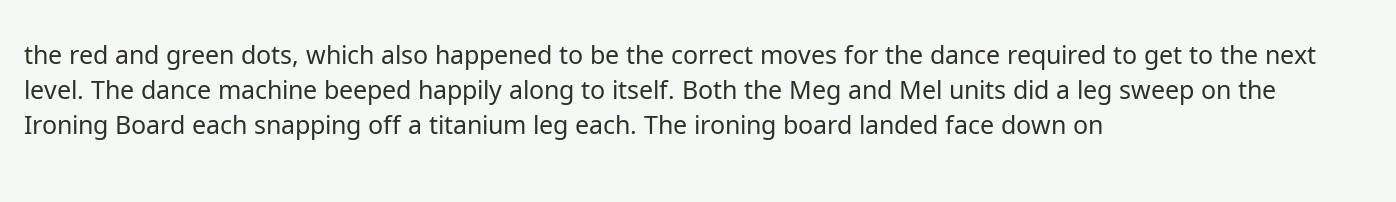the red and green dots, which also happened to be the correct moves for the dance required to get to the next level. The dance machine beeped happily along to itself. Both the Meg and Mel units did a leg sweep on the Ironing Board each snapping off a titanium leg each. The ironing board landed face down on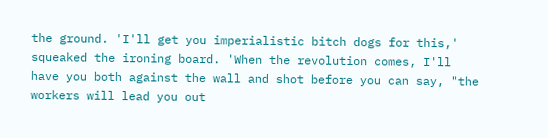the ground. 'I'll get you imperialistic bitch dogs for this,' squeaked the ironing board. 'When the revolution comes, I'll have you both against the wall and shot before you can say, "the workers will lead you out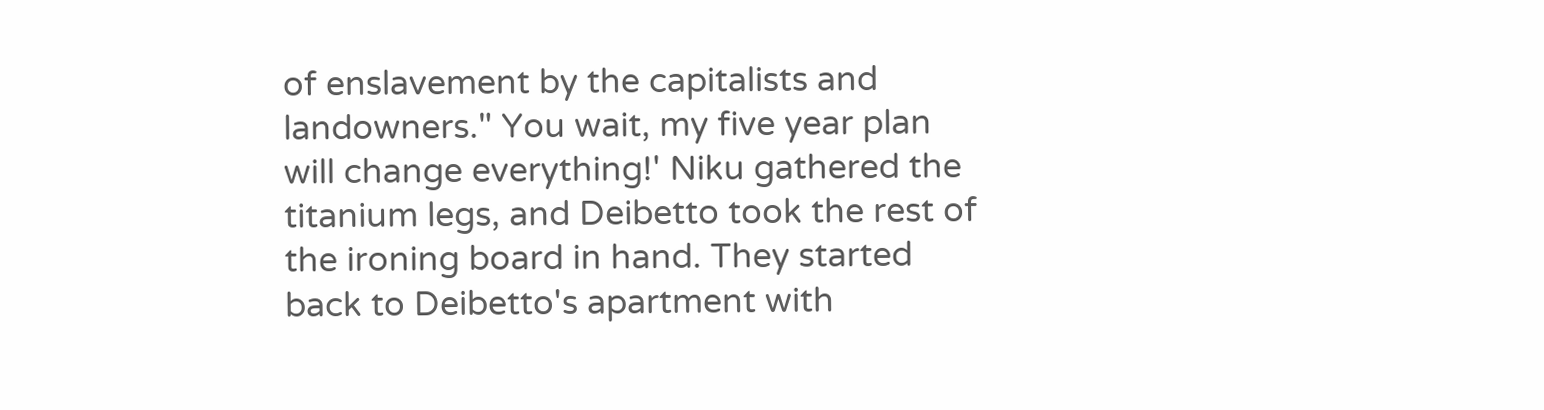of enslavement by the capitalists and landowners." You wait, my five year plan will change everything!' Niku gathered the titanium legs, and Deibetto took the rest of the ironing board in hand. They started back to Deibetto's apartment with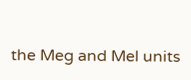the Meg and Mel units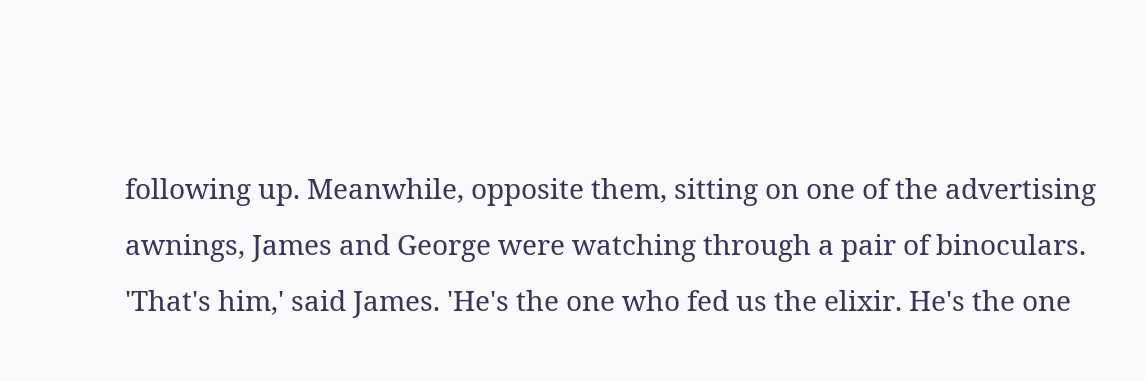following up. Meanwhile, opposite them, sitting on one of the advertising awnings, James and George were watching through a pair of binoculars. 'That's him,' said James. 'He's the one who fed us the elixir. He's the one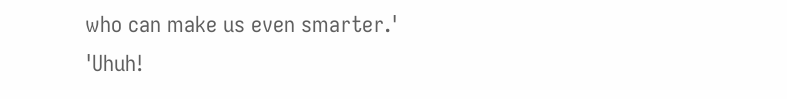who can make us even smarter.' 'Uhuh!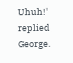Uhuh!' replied George.